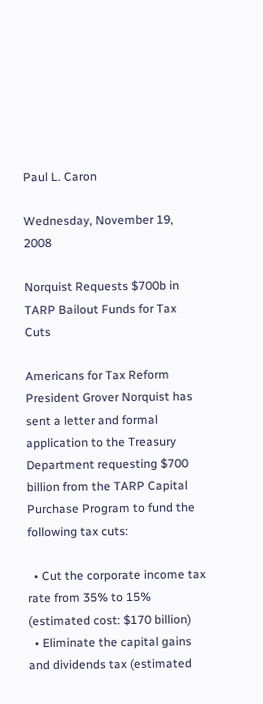Paul L. Caron

Wednesday, November 19, 2008

Norquist Requests $700b in TARP Bailout Funds for Tax Cuts

Americans for Tax Reform President Grover Norquist has sent a letter and formal application to the Treasury Department requesting $700 billion from the TARP Capital Purchase Program to fund the following tax cuts:

  • Cut the corporate income tax rate from 35% to 15% (estimated cost: $170 billion)
  • Eliminate the capital gains and dividends tax (estimated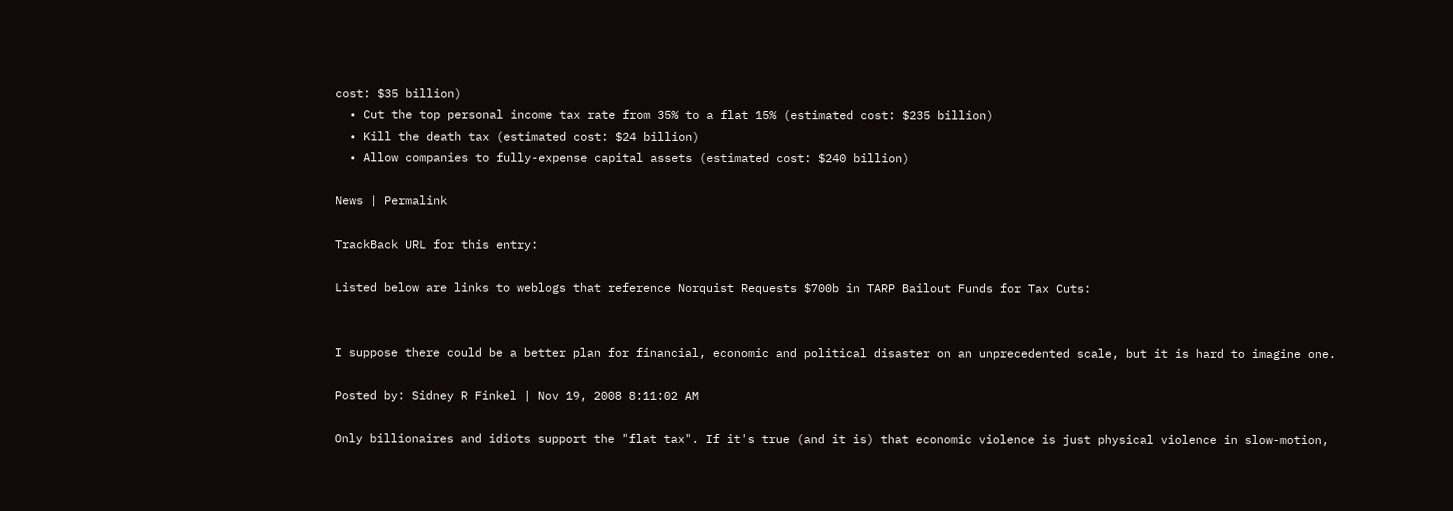cost: $35 billion)
  • Cut the top personal income tax rate from 35% to a flat 15% (estimated cost: $235 billion)
  • Kill the death tax (estimated cost: $24 billion)
  • Allow companies to fully-expense capital assets (estimated cost: $240 billion)

News | Permalink

TrackBack URL for this entry:

Listed below are links to weblogs that reference Norquist Requests $700b in TARP Bailout Funds for Tax Cuts:


I suppose there could be a better plan for financial, economic and political disaster on an unprecedented scale, but it is hard to imagine one.

Posted by: Sidney R Finkel | Nov 19, 2008 8:11:02 AM

Only billionaires and idiots support the "flat tax". If it's true (and it is) that economic violence is just physical violence in slow-motion,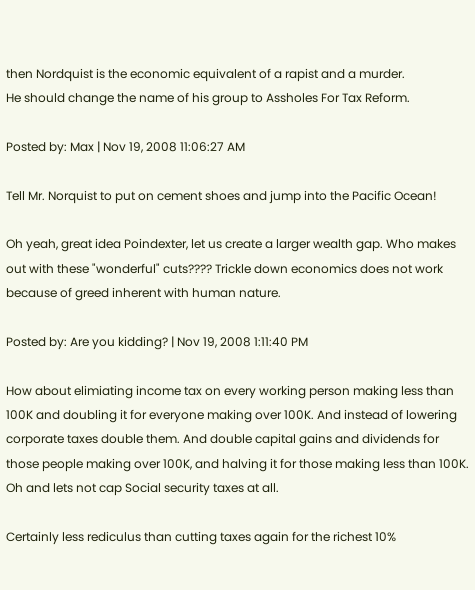then Nordquist is the economic equivalent of a rapist and a murder.
He should change the name of his group to Assholes For Tax Reform.

Posted by: Max | Nov 19, 2008 11:06:27 AM

Tell Mr. Norquist to put on cement shoes and jump into the Pacific Ocean!

Oh yeah, great idea Poindexter, let us create a larger wealth gap. Who makes out with these "wonderful" cuts???? Trickle down economics does not work because of greed inherent with human nature.

Posted by: Are you kidding? | Nov 19, 2008 1:11:40 PM

How about elimiating income tax on every working person making less than 100K and doubling it for everyone making over 100K. And instead of lowering corporate taxes double them. And double capital gains and dividends for those people making over 100K, and halving it for those making less than 100K. Oh and lets not cap Social security taxes at all.

Certainly less rediculus than cutting taxes again for the richest 10%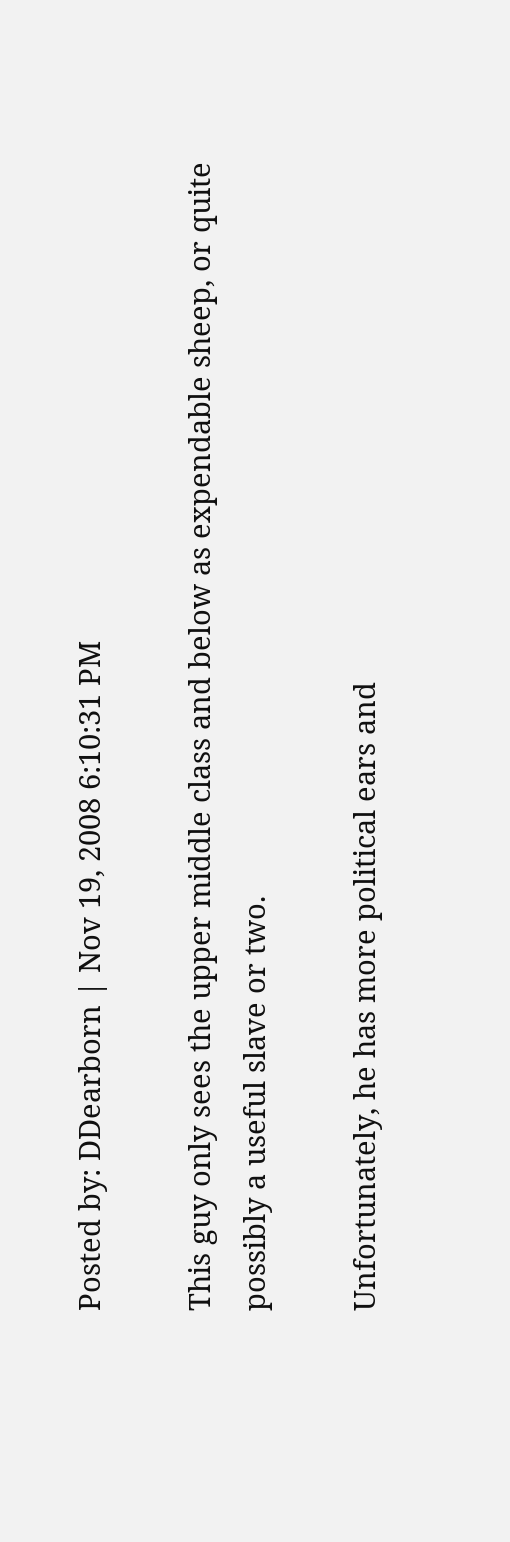Posted by: DDearborn | Nov 19, 2008 6:10:31 PM

This guy only sees the upper middle class and below as expendable sheep, or quite possibly a useful slave or two.

Unfortunately, he has more political ears and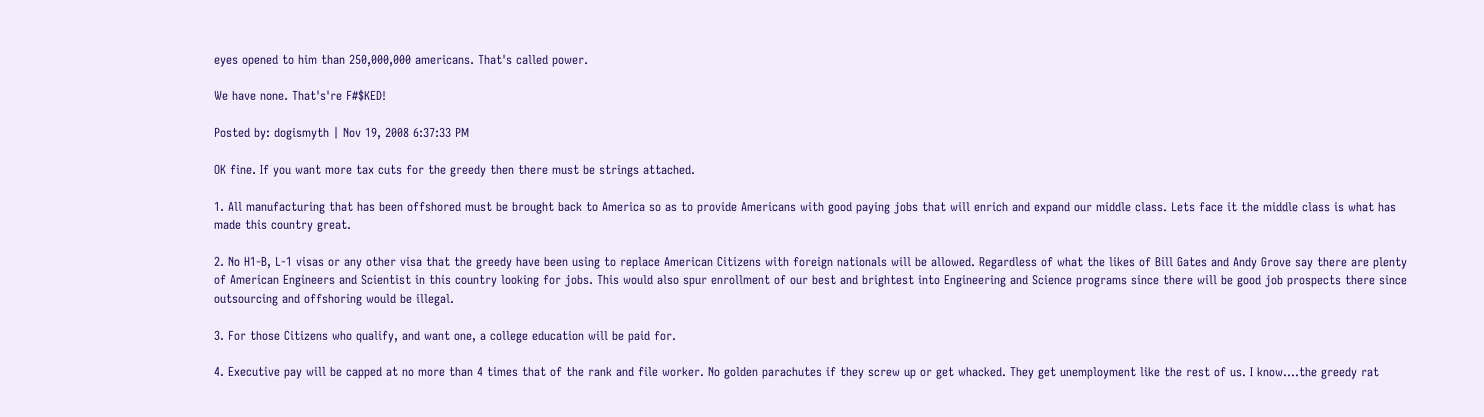eyes opened to him than 250,000,000 americans. That's called power.

We have none. That's're F#$KED!

Posted by: dogismyth | Nov 19, 2008 6:37:33 PM

OK fine. If you want more tax cuts for the greedy then there must be strings attached.

1. All manufacturing that has been offshored must be brought back to America so as to provide Americans with good paying jobs that will enrich and expand our middle class. Lets face it the middle class is what has made this country great.

2. No H1-B, L-1 visas or any other visa that the greedy have been using to replace American Citizens with foreign nationals will be allowed. Regardless of what the likes of Bill Gates and Andy Grove say there are plenty of American Engineers and Scientist in this country looking for jobs. This would also spur enrollment of our best and brightest into Engineering and Science programs since there will be good job prospects there since outsourcing and offshoring would be illegal.

3. For those Citizens who qualify, and want one, a college education will be paid for.

4. Executive pay will be capped at no more than 4 times that of the rank and file worker. No golden parachutes if they screw up or get whacked. They get unemployment like the rest of us. I know....the greedy rat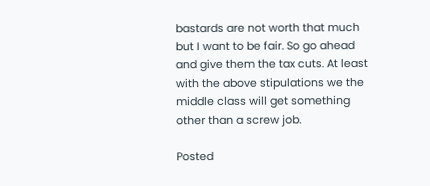bastards are not worth that much but I want to be fair. So go ahead and give them the tax cuts. At least with the above stipulations we the middle class will get something other than a screw job.

Posted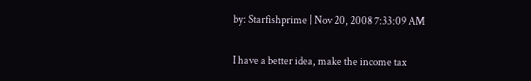by: Starfishprime | Nov 20, 2008 7:33:09 AM

I have a better idea, make the income tax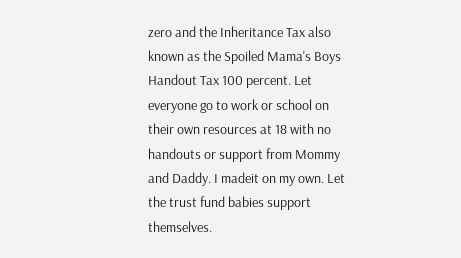zero and the Inheritance Tax also known as the Spoiled Mama's Boys Handout Tax 100 percent. Let everyone go to work or school on their own resources at 18 with no handouts or support from Mommy and Daddy. I madeit on my own. Let the trust fund babies support themselves.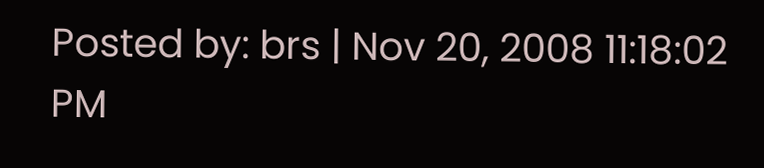Posted by: brs | Nov 20, 2008 11:18:02 PM